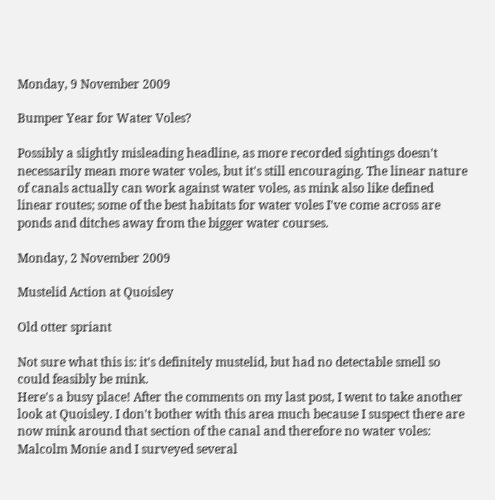Monday, 9 November 2009

Bumper Year for Water Voles?

Possibly a slightly misleading headline, as more recorded sightings doesn't necessarily mean more water voles, but it's still encouraging. The linear nature of canals actually can work against water voles, as mink also like defined linear routes; some of the best habitats for water voles I've come across are ponds and ditches away from the bigger water courses.

Monday, 2 November 2009

Mustelid Action at Quoisley

Old otter spriant

Not sure what this is: it's definitely mustelid, but had no detectable smell so could feasibly be mink.
Here's a busy place! After the comments on my last post, I went to take another look at Quoisley. I don't bother with this area much because I suspect there are now mink around that section of the canal and therefore no water voles: Malcolm Monie and I surveyed several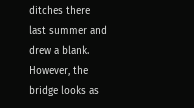ditches there last summer and drew a blank.
However, the bridge looks as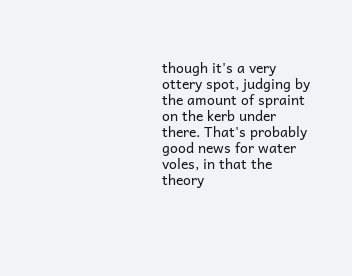though it's a very ottery spot, judging by the amount of spraint on the kerb under there. That's probably good news for water voles, in that the theory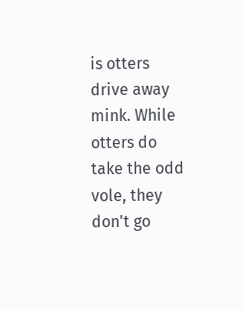is otters drive away mink. While otters do take the odd vole, they don't go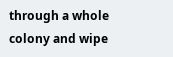through a whole colony and wipe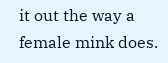it out the way a female mink does.